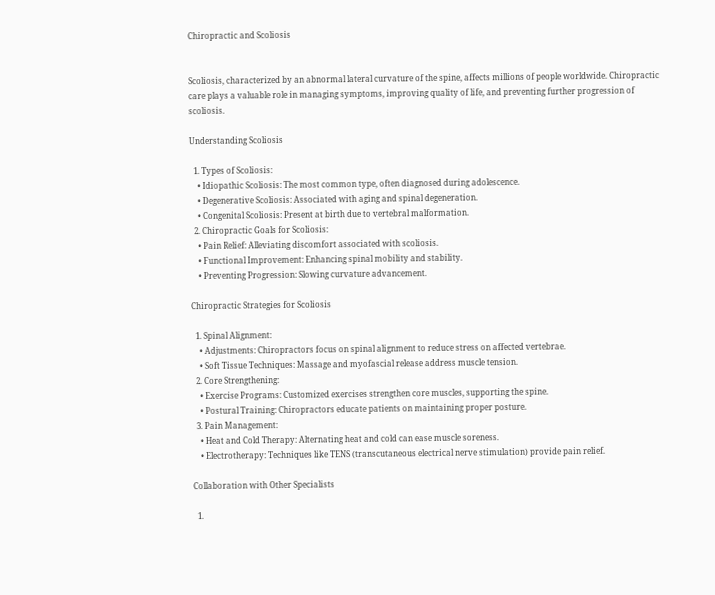Chiropractic and Scoliosis


Scoliosis, characterized by an abnormal lateral curvature of the spine, affects millions of people worldwide. Chiropractic care plays a valuable role in managing symptoms, improving quality of life, and preventing further progression of scoliosis.

Understanding Scoliosis

  1. Types of Scoliosis:
    • Idiopathic Scoliosis: The most common type, often diagnosed during adolescence.
    • Degenerative Scoliosis: Associated with aging and spinal degeneration.
    • Congenital Scoliosis: Present at birth due to vertebral malformation.
  2. Chiropractic Goals for Scoliosis:
    • Pain Relief: Alleviating discomfort associated with scoliosis.
    • Functional Improvement: Enhancing spinal mobility and stability.
    • Preventing Progression: Slowing curvature advancement.

Chiropractic Strategies for Scoliosis

  1. Spinal Alignment:
    • Adjustments: Chiropractors focus on spinal alignment to reduce stress on affected vertebrae.
    • Soft Tissue Techniques: Massage and myofascial release address muscle tension.
  2. Core Strengthening:
    • Exercise Programs: Customized exercises strengthen core muscles, supporting the spine.
    • Postural Training: Chiropractors educate patients on maintaining proper posture.
  3. Pain Management:
    • Heat and Cold Therapy: Alternating heat and cold can ease muscle soreness.
    • Electrotherapy: Techniques like TENS (transcutaneous electrical nerve stimulation) provide pain relief.

Collaboration with Other Specialists

  1.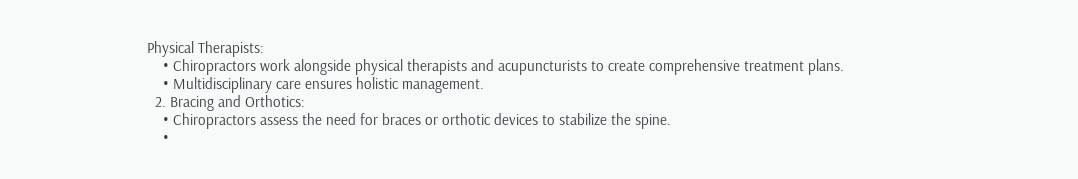Physical Therapists:
    • Chiropractors work alongside physical therapists and acupuncturists to create comprehensive treatment plans.
    • Multidisciplinary care ensures holistic management.
  2. Bracing and Orthotics:
    • Chiropractors assess the need for braces or orthotic devices to stabilize the spine.
    •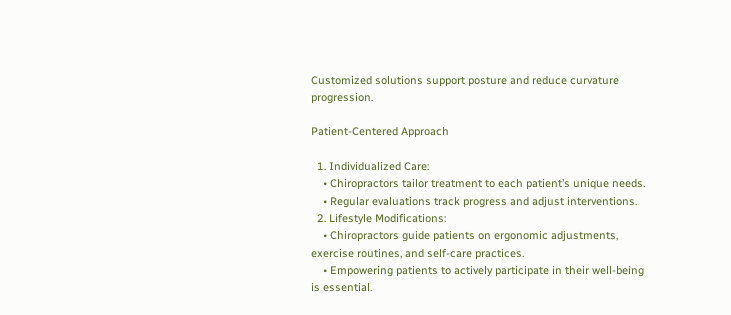Customized solutions support posture and reduce curvature progression.

Patient-Centered Approach

  1. Individualized Care:
    • Chiropractors tailor treatment to each patient’s unique needs.
    • Regular evaluations track progress and adjust interventions.
  2. Lifestyle Modifications:
    • Chiropractors guide patients on ergonomic adjustments, exercise routines, and self-care practices.
    • Empowering patients to actively participate in their well-being is essential.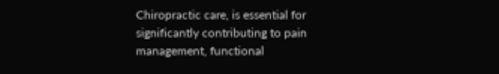Chiropractic care, is essential for significantly contributing to pain management, functional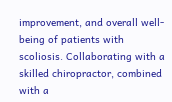improvement, and overall well-being of patients with scoliosis. Collaborating with a skilled chiropractor, combined with a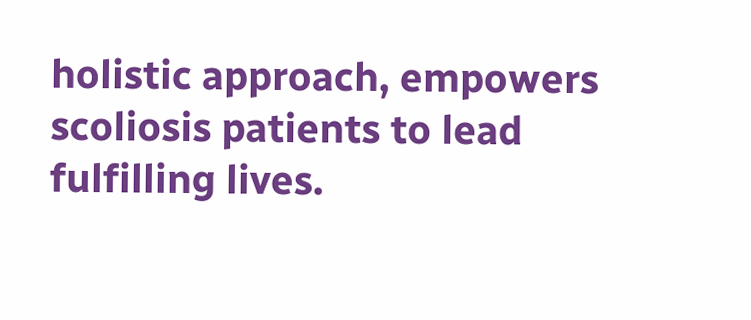holistic approach, empowers scoliosis patients to lead fulfilling lives.